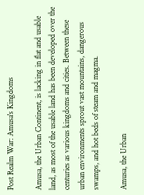Post Realm War: Amusa's Kingdoms

Amusa, the Urban Continent, is lacking in flat and usable land, as most of the usable land has been developed over the centuries as various kingdoms and cities. Between these urban environments sprout vast mountains, dangerous swamps, and hot beds of steam and magma.

Amusa, the Urban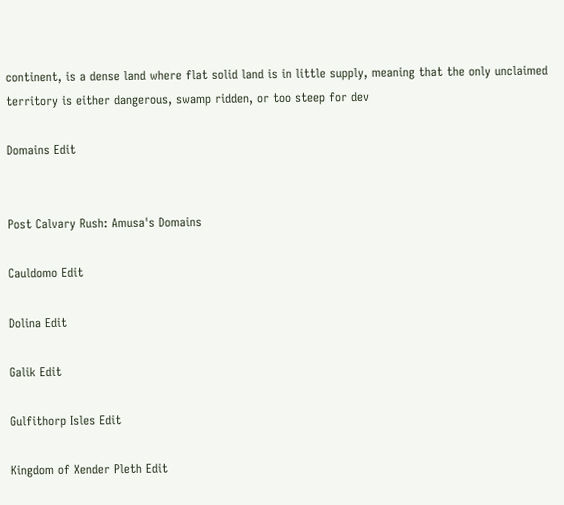continent, is a dense land where flat solid land is in little supply, meaning that the only unclaimed territory is either dangerous, swamp ridden, or too steep for dev

Domains Edit


Post Calvary Rush: Amusa's Domains

Cauldomo Edit

Dolina Edit

Galik Edit

Gulfithorp Isles Edit

Kingdom of Xender Pleth Edit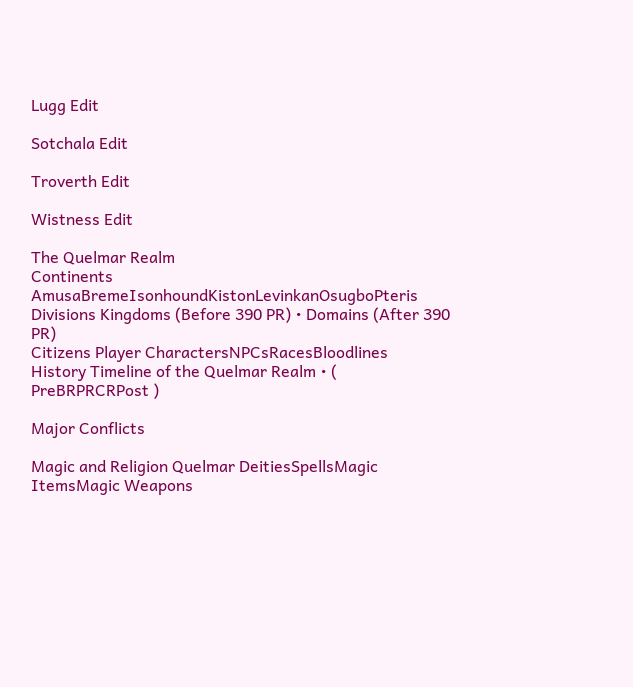Lugg Edit

Sotchala Edit

Troverth Edit

Wistness Edit

The Quelmar Realm
Continents AmusaBremeIsonhoundKistonLevinkanOsugboPteris
Divisions Kingdoms (Before 390 PR) • Domains (After 390 PR)
Citizens Player CharactersNPCsRacesBloodlines
History Timeline of the Quelmar Realm • ( PreBRPRCRPost )

Major Conflicts

Magic and Religion Quelmar DeitiesSpellsMagic ItemsMagic Weapons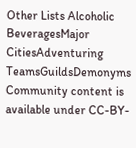Other Lists Alcoholic BeveragesMajor CitiesAdventuring TeamsGuildsDemonyms
Community content is available under CC-BY-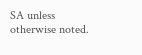SA unless otherwise noted.